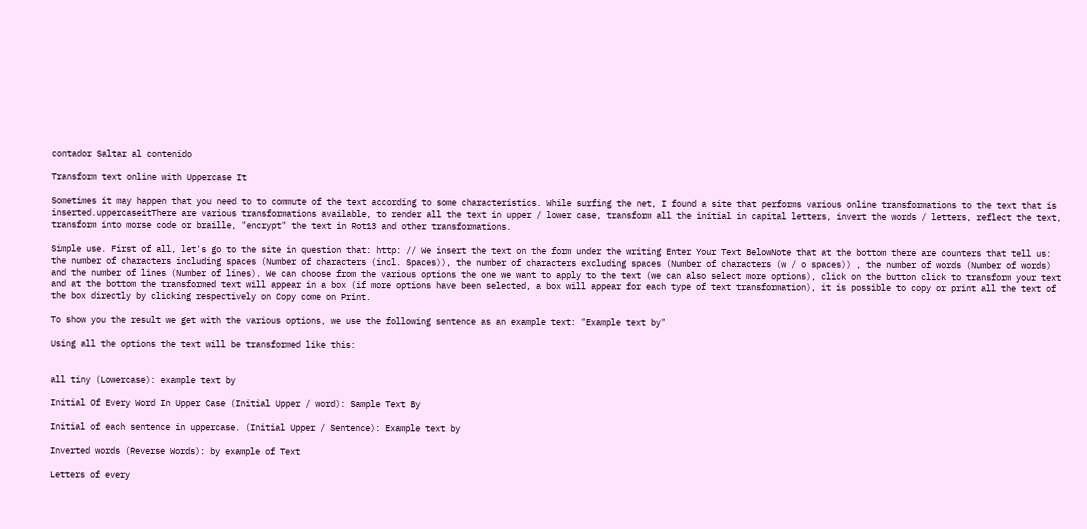contador Saltar al contenido

Transform text online with Uppercase It

Sometimes it may happen that you need to to commute of the text according to some characteristics. While surfing the net, I found a site that performs various online transformations to the text that is inserted.uppercaseitThere are various transformations available, to render all the text in upper / lower case, transform all the initial in capital letters, invert the words / letters, reflect the text, transform into morse code or braille, "encrypt" the text in Rot13 and other transformations.

Simple use. First of all, let's go to the site in question that: http: // We insert the text on the form under the writing Enter Your Text BelowNote that at the bottom there are counters that tell us: the number of characters including spaces (Number of characters (incl. Spaces)), the number of characters excluding spaces (Number of characters (w / o spaces)) , the number of words (Number of words) and the number of lines (Number of lines). We can choose from the various options the one we want to apply to the text (we can also select more options), click on the button click to transform your text and at the bottom the transformed text will appear in a box (if more options have been selected, a box will appear for each type of text transformation), it is possible to copy or print all the text of the box directly by clicking respectively on Copy come on Print.

To show you the result we get with the various options, we use the following sentence as an example text: "Example text by"

Using all the options the text will be transformed like this:


all tiny (Lowercase): example text by

Initial Of Every Word In Upper Case (Initial Upper / word): Sample Text By

Initial of each sentence in uppercase. (Initial Upper / Sentence): Example text by

Inverted words (Reverse Words): by example of Text

Letters of every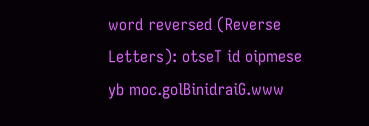word reversed (Reverse Letters): otseT id oipmese yb moc.golBinidraiG.www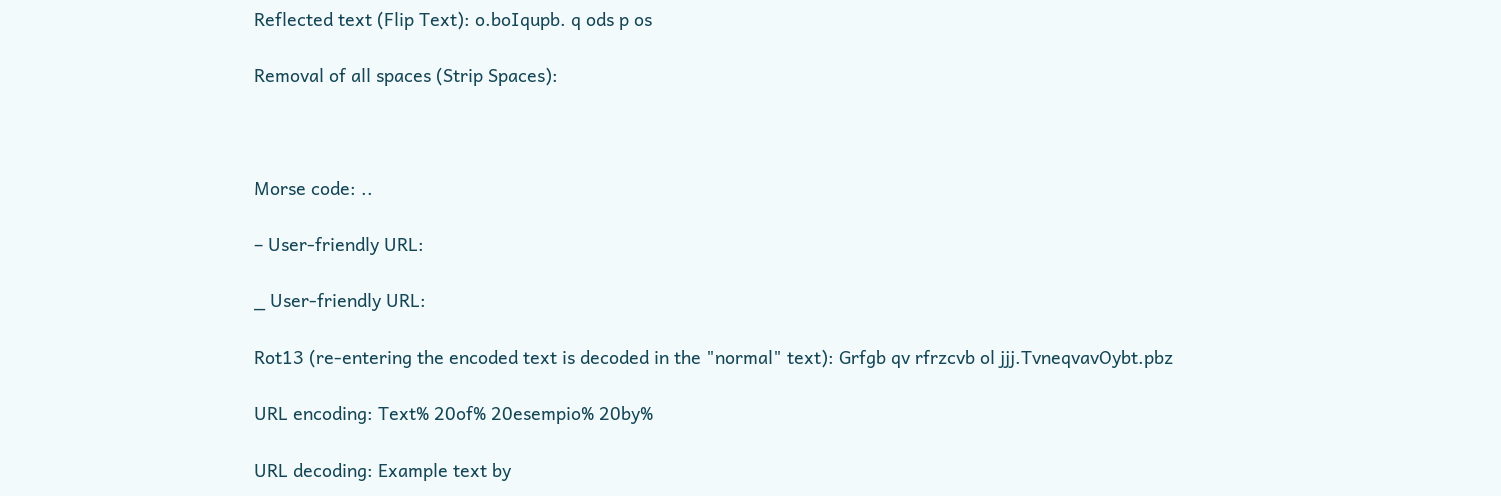Reflected text (Flip Text): o.boIqupb. q ods p os

Removal of all spaces (Strip Spaces):



Morse code: ..

– User-friendly URL:

_ User-friendly URL:

Rot13 (re-entering the encoded text is decoded in the "normal" text): Grfgb qv rfrzcvb ol jjj.TvneqvavOybt.pbz

URL encoding: Text% 20of% 20esempio% 20by%

URL decoding: Example text by